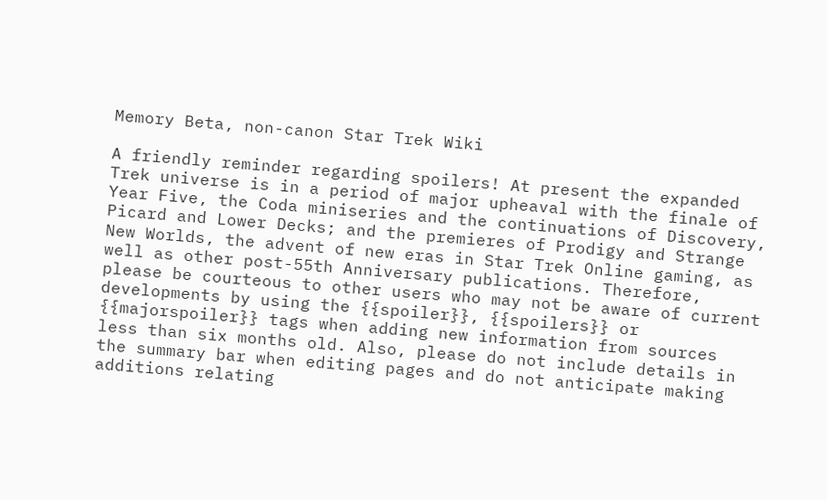Memory Beta, non-canon Star Trek Wiki

A friendly reminder regarding spoilers! At present the expanded Trek universe is in a period of major upheaval with the finale of Year Five, the Coda miniseries and the continuations of Discovery, Picard and Lower Decks; and the premieres of Prodigy and Strange New Worlds, the advent of new eras in Star Trek Online gaming, as well as other post-55th Anniversary publications. Therefore, please be courteous to other users who may not be aware of current developments by using the {{spoiler}}, {{spoilers}} or {{majorspoiler}} tags when adding new information from sources less than six months old. Also, please do not include details in the summary bar when editing pages and do not anticipate making additions relating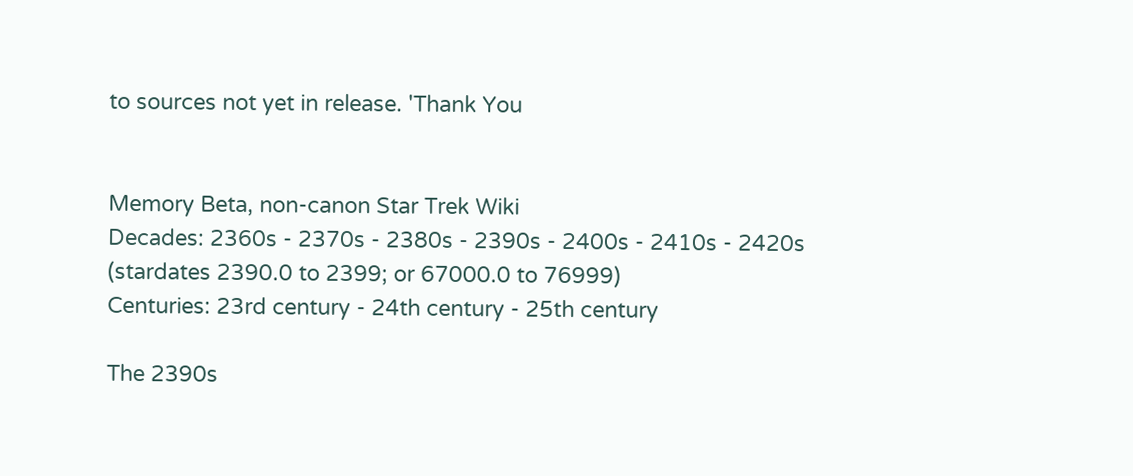to sources not yet in release. 'Thank You


Memory Beta, non-canon Star Trek Wiki
Decades: 2360s - 2370s - 2380s - 2390s - 2400s - 2410s - 2420s
(stardates 2390.0 to 2399; or 67000.0 to 76999)
Centuries: 23rd century - 24th century - 25th century

The 2390s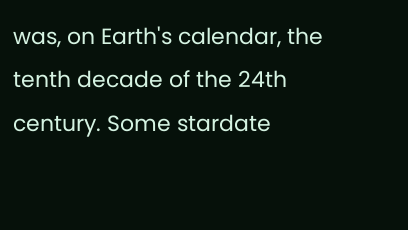was, on Earth's calendar, the tenth decade of the 24th century. Some stardate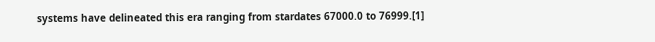systems have delineated this era ranging from stardates 67000.0 to 76999.[1]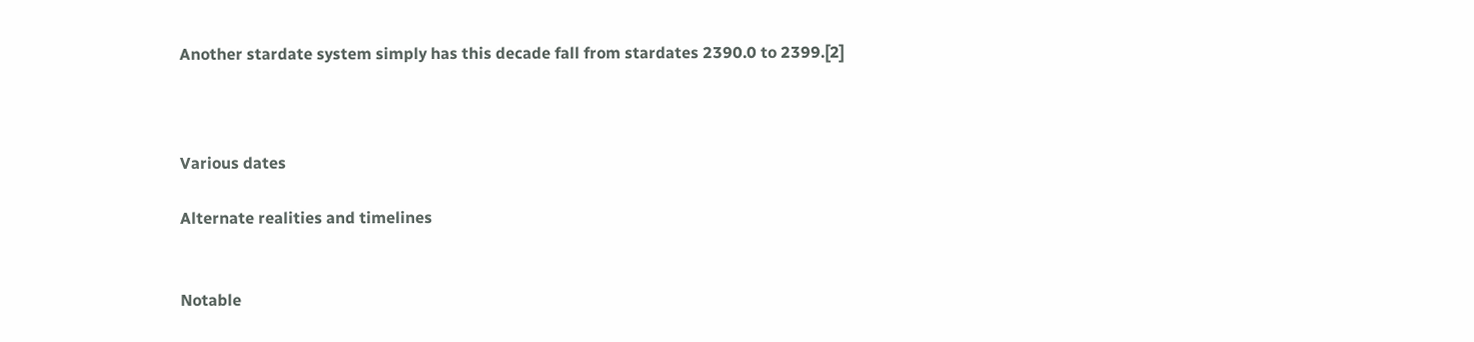Another stardate system simply has this decade fall from stardates 2390.0 to 2399.[2]



Various dates

Alternate realities and timelines


Notable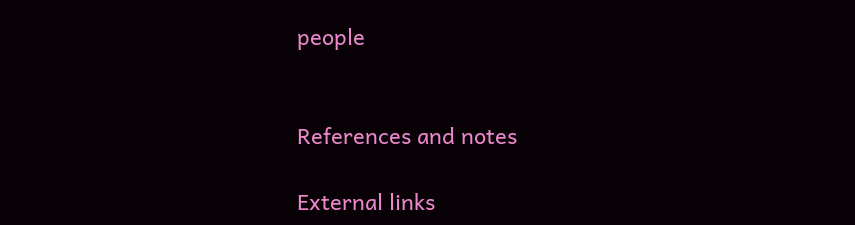people


References and notes

External links